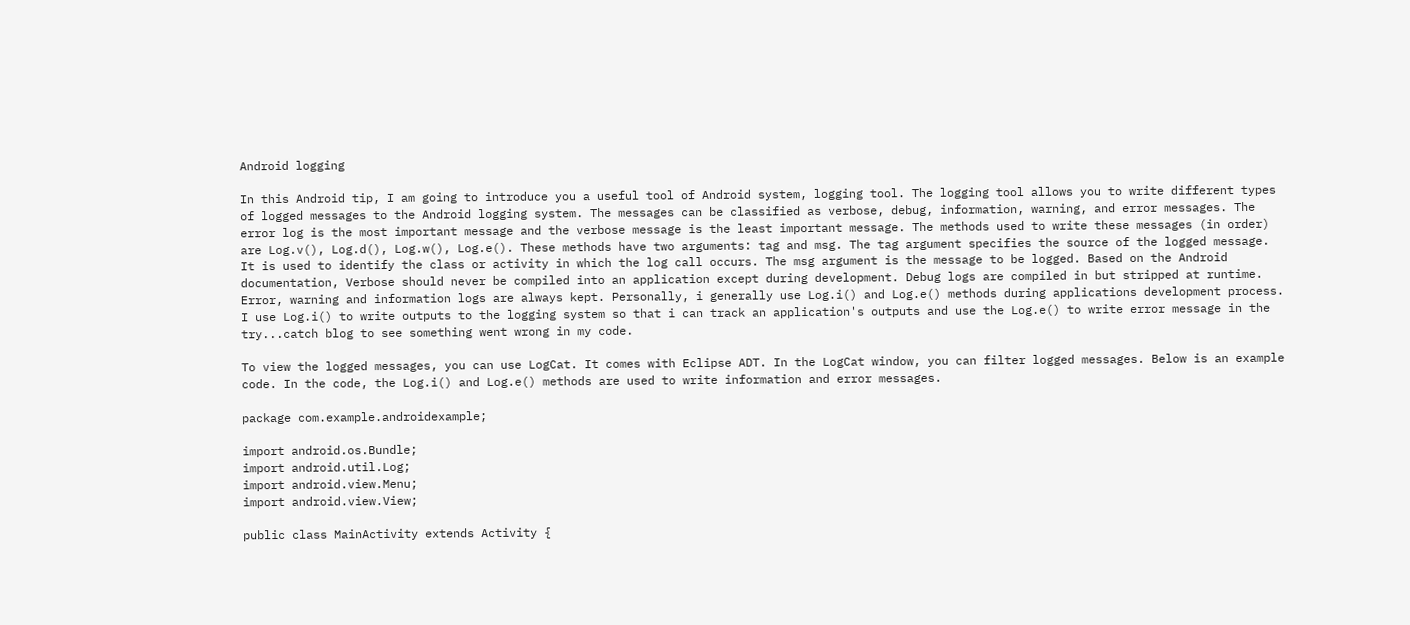Android logging

In this Android tip, I am going to introduce you a useful tool of Android system, logging tool. The logging tool allows you to write different types of logged messages to the Android logging system. The messages can be classified as verbose, debug, information, warning, and error messages. The error log is the most important message and the verbose message is the least important message. The methods used to write these messages (in order) are Log.v(), Log.d(), Log.w(), Log.e(). These methods have two arguments: tag and msg. The tag argument specifies the source of the logged message. It is used to identify the class or activity in which the log call occurs. The msg argument is the message to be logged. Based on the Android documentation, Verbose should never be compiled into an application except during development. Debug logs are compiled in but stripped at runtime. Error, warning and information logs are always kept. Personally, i generally use Log.i() and Log.e() methods during applications development process. I use Log.i() to write outputs to the logging system so that i can track an application's outputs and use the Log.e() to write error message in the try...catch blog to see something went wrong in my code.

To view the logged messages, you can use LogCat. It comes with Eclipse ADT. In the LogCat window, you can filter logged messages. Below is an example code. In the code, the Log.i() and Log.e() methods are used to write information and error messages.

package com.example.androidexample;

import android.os.Bundle;
import android.util.Log;
import android.view.Menu;
import android.view.View;

public class MainActivity extends Activity {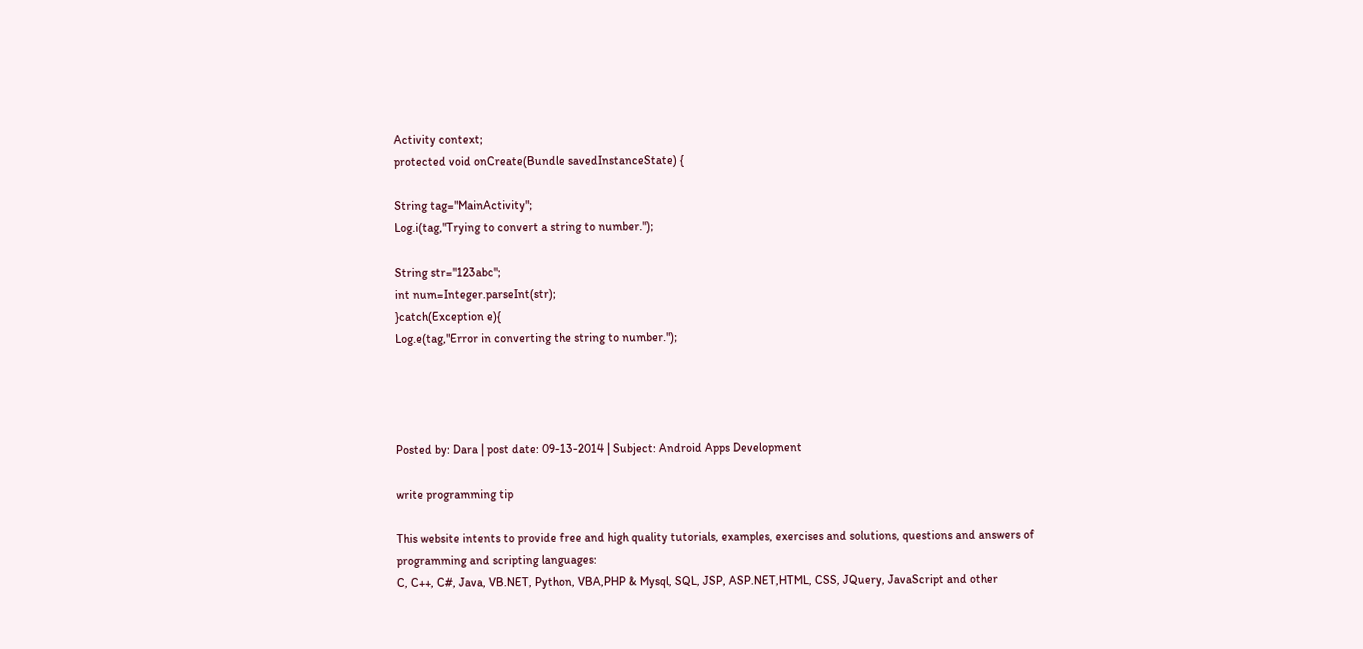Activity context;
protected void onCreate(Bundle savedInstanceState) {

String tag="MainActivity";
Log.i(tag,"Trying to convert a string to number.");

String str="123abc";
int num=Integer.parseInt(str);
}catch(Exception e){
Log.e(tag,"Error in converting the string to number.");




Posted by: Dara | post date: 09-13-2014 | Subject: Android Apps Development

write programming tip

This website intents to provide free and high quality tutorials, examples, exercises and solutions, questions and answers of programming and scripting languages:
C, C++, C#, Java, VB.NET, Python, VBA,PHP & Mysql, SQL, JSP, ASP.NET,HTML, CSS, JQuery, JavaScript and other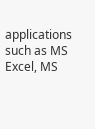applications such as MS Excel, MS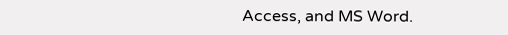Access, and MS Word.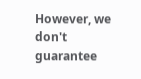However, we don't guarantee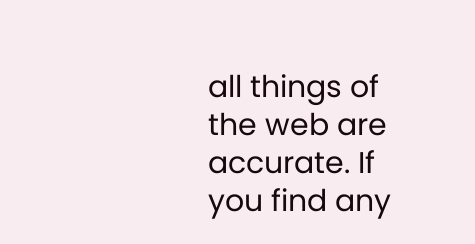all things of the web are accurate. If you find any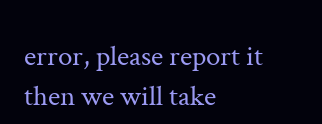error, please report it then we will take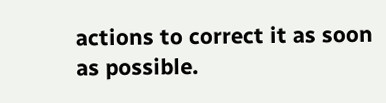actions to correct it as soon as possible.